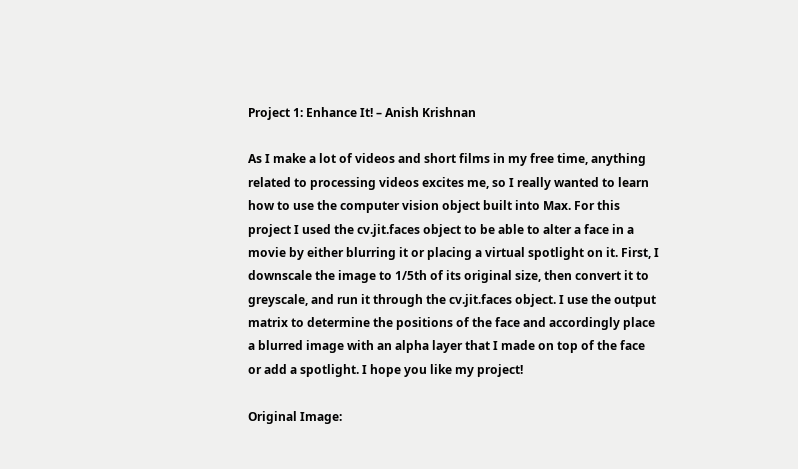Project 1: Enhance It! – Anish Krishnan

As I make a lot of videos and short films in my free time, anything related to processing videos excites me, so I really wanted to learn how to use the computer vision object built into Max. For this project I used the cv.jit.faces object to be able to alter a face in a movie by either blurring it or placing a virtual spotlight on it. First, I downscale the image to 1/5th of its original size, then convert it to greyscale, and run it through the cv.jit.faces object. I use the output matrix to determine the positions of the face and accordingly place a blurred image with an alpha layer that I made on top of the face or add a spotlight. I hope you like my project!

Original Image: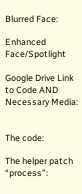Blurred Face:

Enhanced Face/Spotlight

Google Drive Link to Code AND Necessary Media:


The code:

The helper patch “process”: